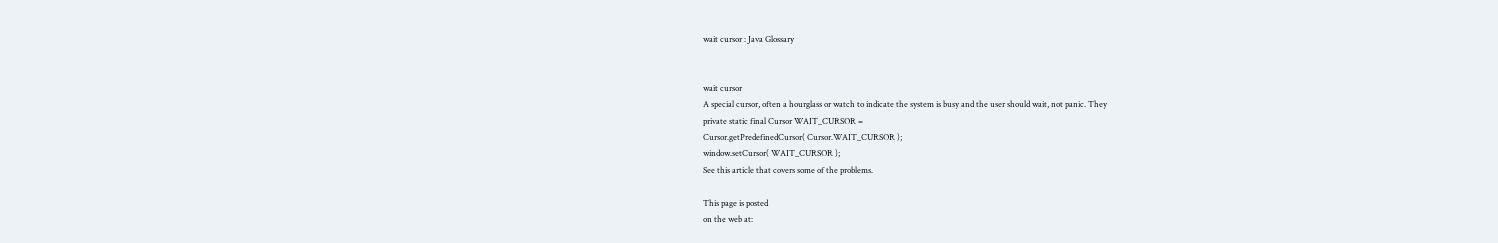wait cursor : Java Glossary


wait cursor
A special cursor, often a hourglass or watch to indicate the system is busy and the user should wait, not panic. They
private static final Cursor WAIT_CURSOR =
Cursor.getPredefinedCursor( Cursor.WAIT_CURSOR );
window.setCursor( WAIT_CURSOR );
See this article that covers some of the problems.

This page is posted
on the web at: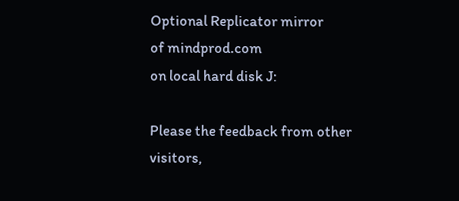Optional Replicator mirror
of mindprod.com
on local hard disk J:

Please the feedback from other visitors,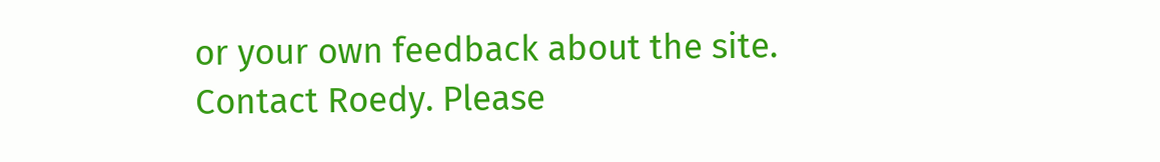or your own feedback about the site.
Contact Roedy. Please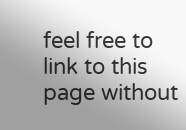feel free to link to this page without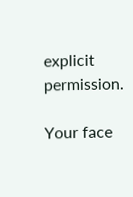explicit permission.

Your face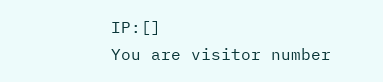IP:[]
You are visitor number